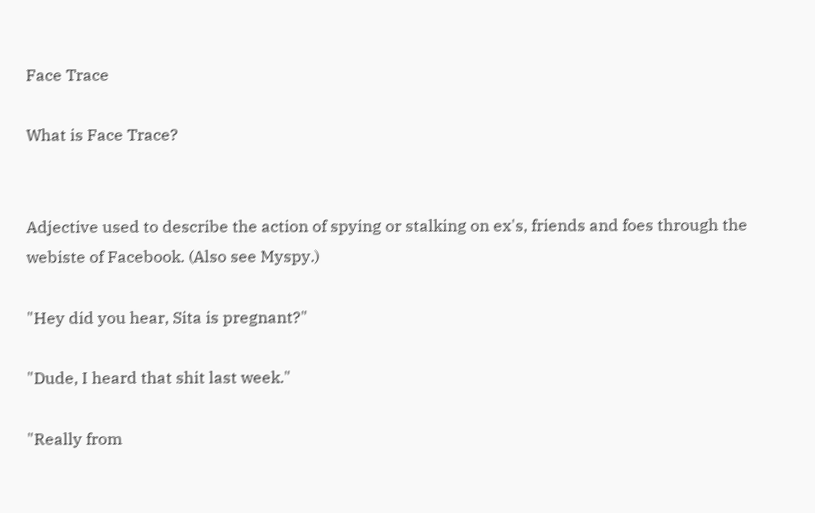Face Trace

What is Face Trace?


Adjective used to describe the action of spying or stalking on ex's, friends and foes through the webiste of Facebook. (Also see Myspy.)

"Hey did you hear, Sita is pregnant?"

"Dude, I heard that shit last week."

"Really from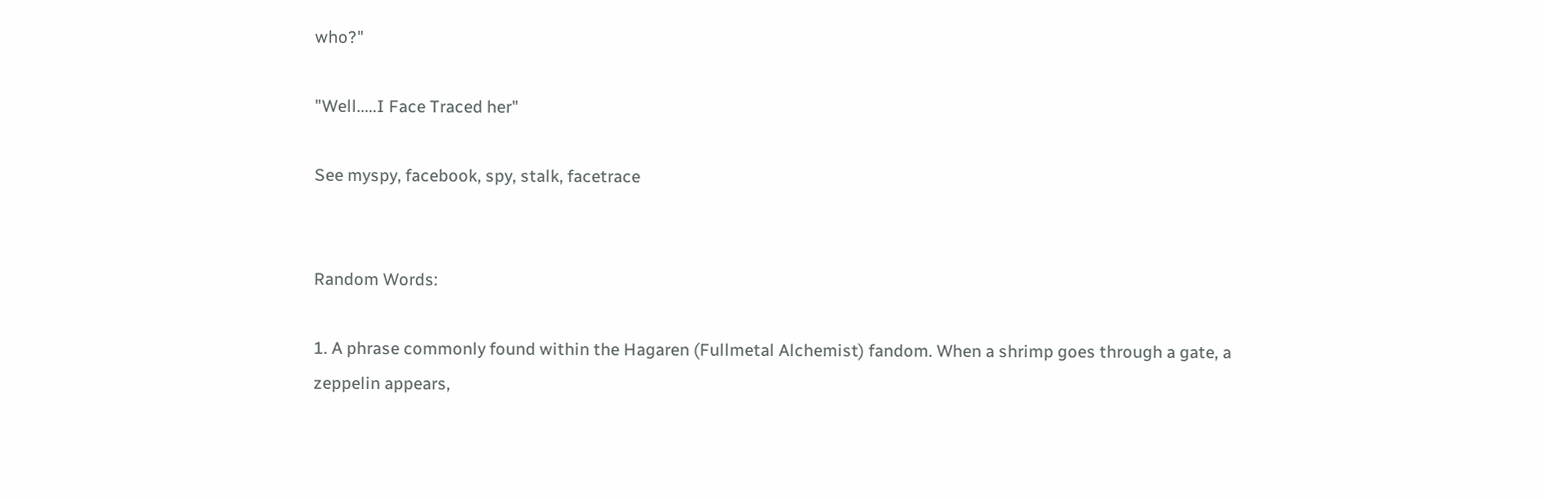who?"

"Well.....I Face Traced her"

See myspy, facebook, spy, stalk, facetrace


Random Words:

1. A phrase commonly found within the Hagaren (Fullmetal Alchemist) fandom. When a shrimp goes through a gate, a zeppelin appears,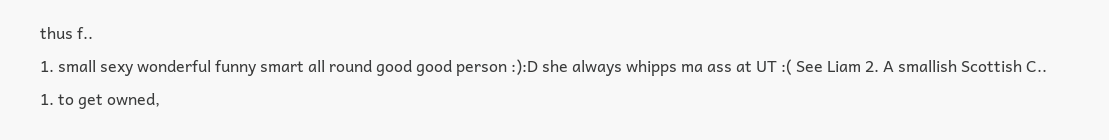thus f..
1. small sexy wonderful funny smart all round good good person :):D she always whipps ma ass at UT :( See Liam 2. A smallish Scottish C..
1. to get owned,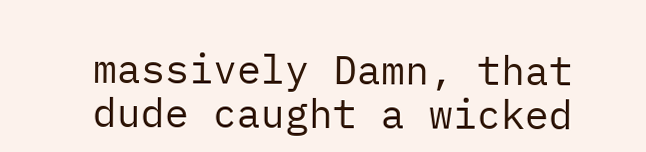massively Damn, that dude caught a wicked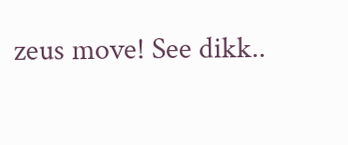zeus move! See dikk..